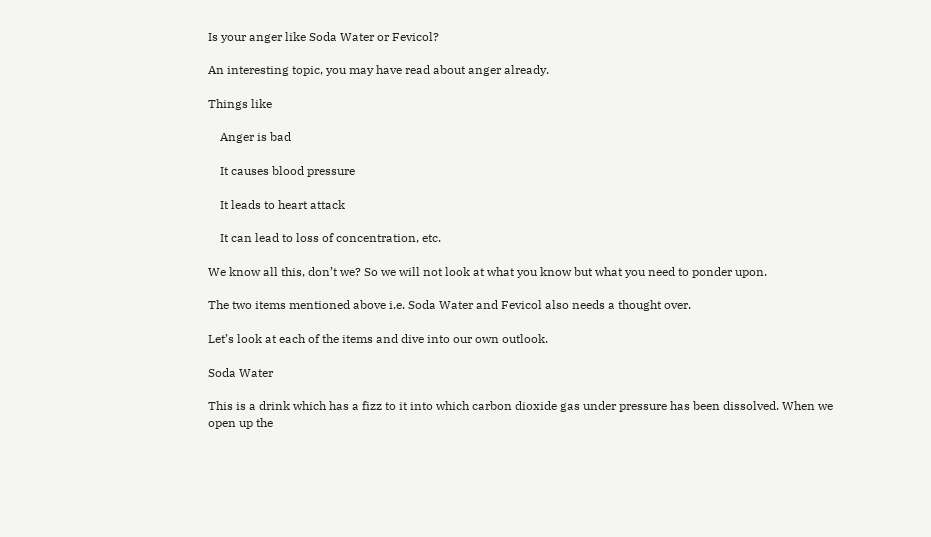Is your anger like Soda Water or Fevicol?

An interesting topic, you may have read about anger already.

Things like

    Anger is bad

    It causes blood pressure

    It leads to heart attack

    It can lead to loss of concentration, etc.

We know all this, don’t we? So we will not look at what you know but what you need to ponder upon.

The two items mentioned above i.e. Soda Water and Fevicol also needs a thought over.

Let’s look at each of the items and dive into our own outlook.

Soda Water

This is a drink which has a fizz to it into which carbon dioxide gas under pressure has been dissolved. When we open up the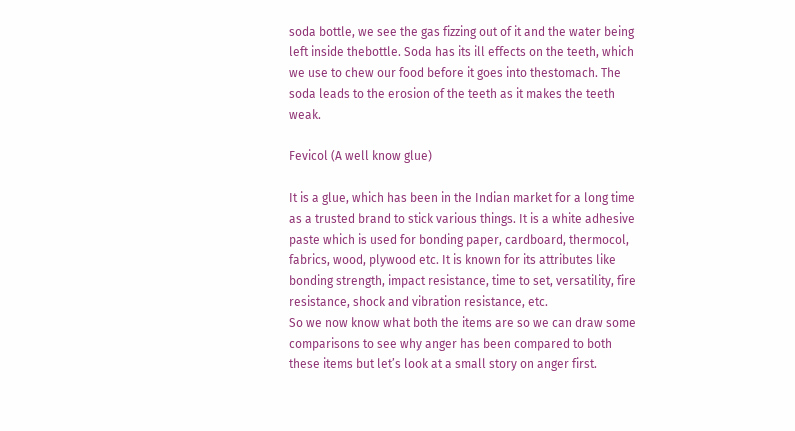soda bottle, we see the gas fizzing out of it and the water being left inside thebottle. Soda has its ill effects on the teeth, which we use to chew our food before it goes into thestomach. The soda leads to the erosion of the teeth as it makes the teeth weak.

Fevicol (A well know glue)

It is a glue, which has been in the Indian market for a long time as a trusted brand to stick various things. It is a white adhesive paste which is used for bonding paper, cardboard, thermocol, fabrics, wood, plywood etc. It is known for its attributes like bonding strength, impact resistance, time to set, versatility, fire resistance, shock and vibration resistance, etc.
So we now know what both the items are so we can draw some comparisons to see why anger has been compared to both these items but let’s look at a small story on anger first.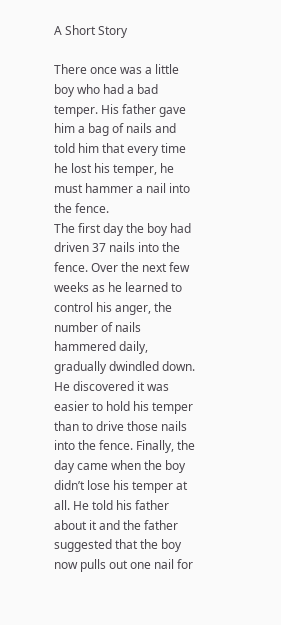A Short Story

There once was a little boy who had a bad temper. His father gave him a bag of nails and told him that every time he lost his temper, he must hammer a nail into the fence.
The first day the boy had driven 37 nails into the fence. Over the next few weeks as he learned to control his anger, the number of nails hammered daily, gradually dwindled down. He discovered it was easier to hold his temper than to drive those nails into the fence. Finally, the day came when the boy didn’t lose his temper at all. He told his father about it and the father suggested that the boy now pulls out one nail for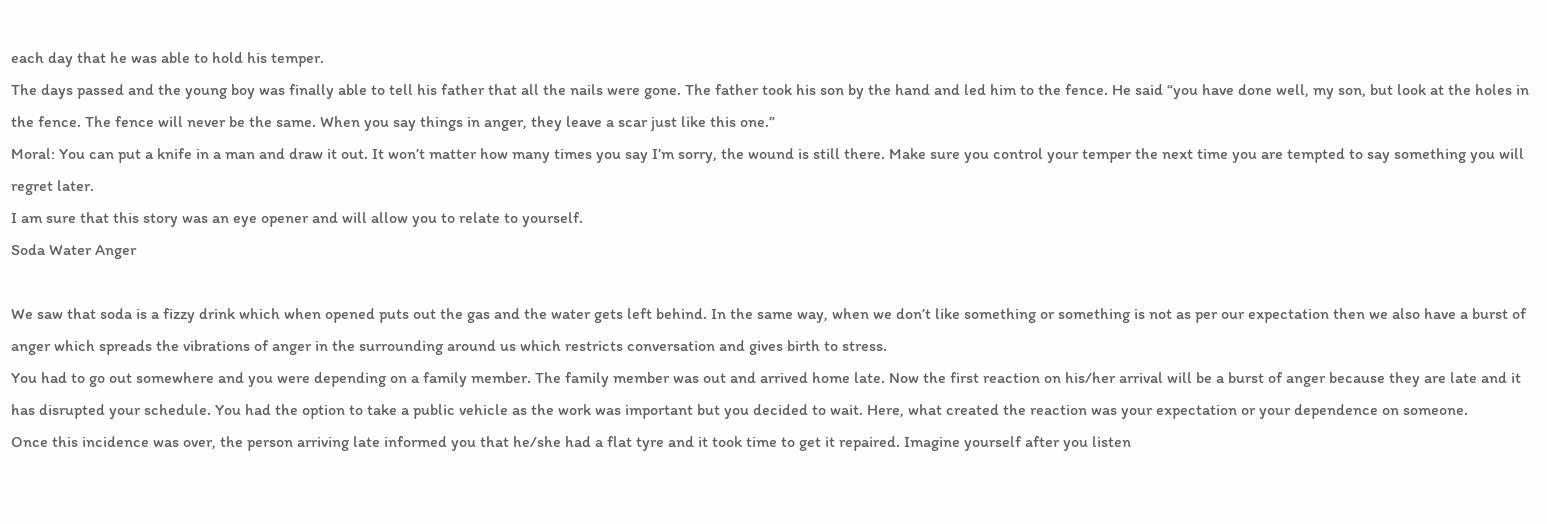each day that he was able to hold his temper.
The days passed and the young boy was finally able to tell his father that all the nails were gone. The father took his son by the hand and led him to the fence. He said “you have done well, my son, but look at the holes in the fence. The fence will never be the same. When you say things in anger, they leave a scar just like this one.”
Moral: You can put a knife in a man and draw it out. It won’t matter how many times you say I’m sorry, the wound is still there. Make sure you control your temper the next time you are tempted to say something you will regret later.
I am sure that this story was an eye opener and will allow you to relate to yourself.
Soda Water Anger

We saw that soda is a fizzy drink which when opened puts out the gas and the water gets left behind. In the same way, when we don’t like something or something is not as per our expectation then we also have a burst of anger which spreads the vibrations of anger in the surrounding around us which restricts conversation and gives birth to stress.
You had to go out somewhere and you were depending on a family member. The family member was out and arrived home late. Now the first reaction on his/her arrival will be a burst of anger because they are late and it has disrupted your schedule. You had the option to take a public vehicle as the work was important but you decided to wait. Here, what created the reaction was your expectation or your dependence on someone.
Once this incidence was over, the person arriving late informed you that he/she had a flat tyre and it took time to get it repaired. Imagine yourself after you listen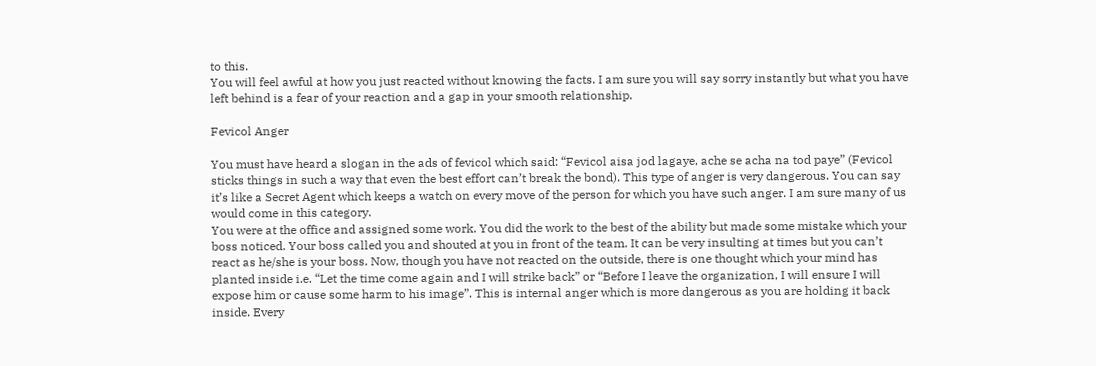to this.
You will feel awful at how you just reacted without knowing the facts. I am sure you will say sorry instantly but what you have left behind is a fear of your reaction and a gap in your smooth relationship.

Fevicol Anger

You must have heard a slogan in the ads of fevicol which said: “Fevicol aisa jod lagaye, ache se acha na tod paye” (Fevicol sticks things in such a way that even the best effort can’t break the bond). This type of anger is very dangerous. You can say it’s like a Secret Agent which keeps a watch on every move of the person for which you have such anger. I am sure many of us would come in this category.
You were at the office and assigned some work. You did the work to the best of the ability but made some mistake which your boss noticed. Your boss called you and shouted at you in front of the team. It can be very insulting at times but you can’t react as he/she is your boss. Now, though you have not reacted on the outside, there is one thought which your mind has planted inside i.e. “Let the time come again and I will strike back” or “Before I leave the organization, I will ensure I will expose him or cause some harm to his image”. This is internal anger which is more dangerous as you are holding it back inside. Every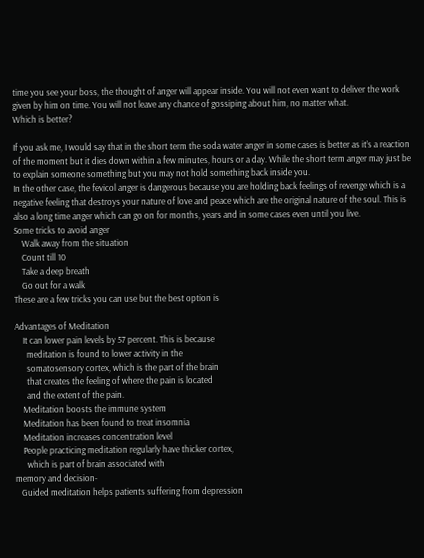time you see your boss, the thought of anger will appear inside. You will not even want to deliver the work given by him on time. You will not leave any chance of gossiping about him, no matter what.
Which is better?

If you ask me, I would say that in the short term the soda water anger in some cases is better as it’s a reaction of the moment but it dies down within a few minutes, hours or a day. While the short term anger may just be to explain someone something but you may not hold something back inside you.
In the other case, the fevicol anger is dangerous because you are holding back feelings of revenge which is a negative feeling that destroys your nature of love and peace which are the original nature of the soul. This is also a long time anger which can go on for months, years and in some cases even until you live.
Some tricks to avoid anger
    Walk away from the situation
    Count till 10
    Take a deep breath
    Go out for a walk
These are a few tricks you can use but the best option is

Advantages of Meditation
    It can lower pain levels by 57 percent. This is because
      meditation is found to lower activity in the
      somatosensory cortex, which is the part of the brain
      that creates the feeling of where the pain is located
      and the extent of the pain.
    Meditation boosts the immune system
    Meditation has been found to treat insomnia
    Meditation increases concentration level
    People practicing meditation regularly have thicker cortex,
      which is part of brain associated with
memory and decision-
   Guided meditation helps patients suffering from depression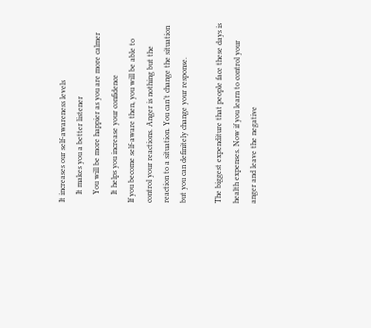It increases our self-awareness levels
    It makes you a better listener
    You will be more happier as you are more calmer
    It helps you increase your confidence
If you become self-aware then, you will be able to control your reactions. Anger is nothing but the reaction to a situation. You can’t change the situation but you can definitely change your response.

The biggest expenditure that people face these days is health expenses. Now if you learn to control your anger and leave the negative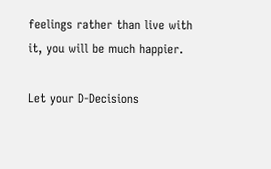feelings rather than live with it, you will be much happier.

Let your D-Decisions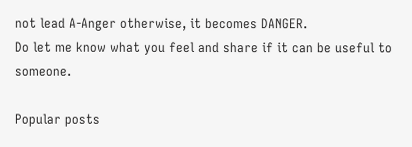not lead A-Anger otherwise, it becomes DANGER.
Do let me know what you feel and share if it can be useful to someone.

Popular posts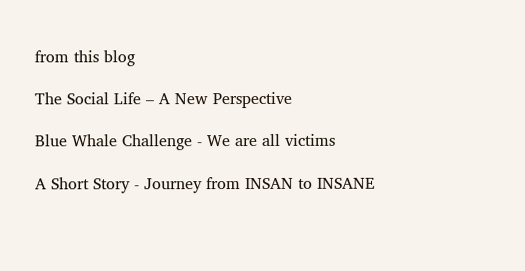from this blog

The Social Life – A New Perspective

Blue Whale Challenge - We are all victims

A Short Story - Journey from INSAN to INSANE